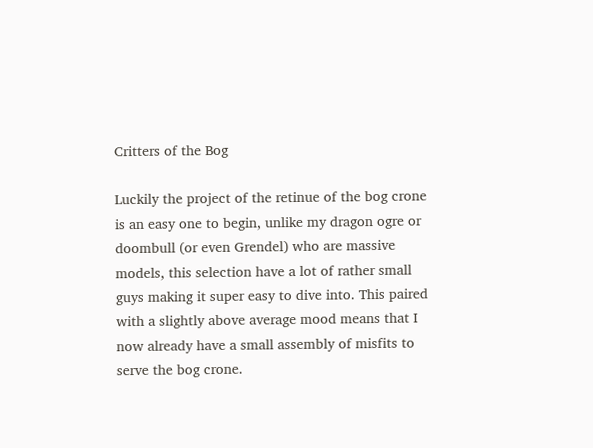Critters of the Bog

Luckily the project of the retinue of the bog crone is an easy one to begin, unlike my dragon ogre or doombull (or even Grendel) who are massive models, this selection have a lot of rather small guys making it super easy to dive into. This paired with a slightly above average mood means that I now already have a small assembly of misfits to serve the bog crone.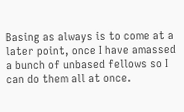Basing as always is to come at a later point, once I have amassed a bunch of unbased fellows so I can do them all at once.